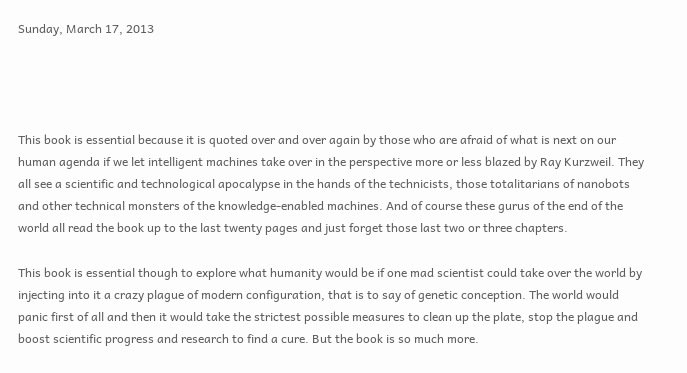Sunday, March 17, 2013




This book is essential because it is quoted over and over again by those who are afraid of what is next on our human agenda if we let intelligent machines take over in the perspective more or less blazed by Ray Kurzweil. They all see a scientific and technological apocalypse in the hands of the technicists, those totalitarians of nanobots and other technical monsters of the knowledge-enabled machines. And of course these gurus of the end of the world all read the book up to the last twenty pages and just forget those last two or three chapters.

This book is essential though to explore what humanity would be if one mad scientist could take over the world by injecting into it a crazy plague of modern configuration, that is to say of genetic conception. The world would panic first of all and then it would take the strictest possible measures to clean up the plate, stop the plague and boost scientific progress and research to find a cure. But the book is so much more.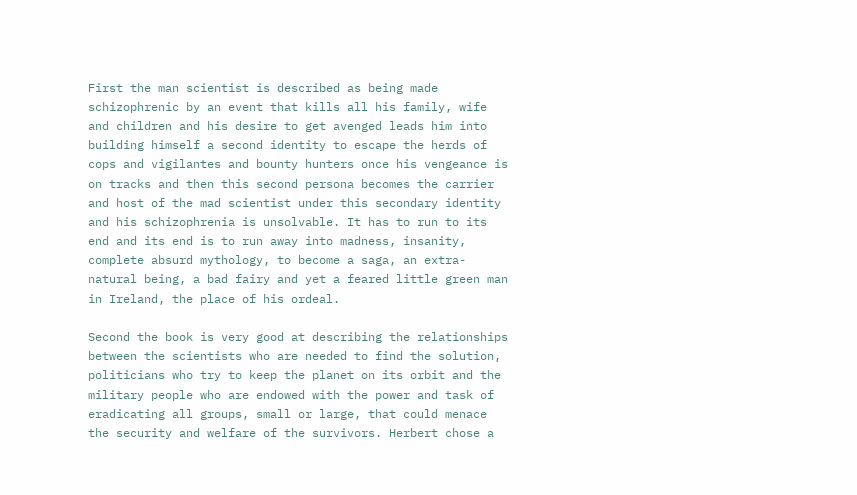First the man scientist is described as being made schizophrenic by an event that kills all his family, wife and children and his desire to get avenged leads him into building himself a second identity to escape the herds of cops and vigilantes and bounty hunters once his vengeance is on tracks and then this second persona becomes the carrier and host of the mad scientist under this secondary identity and his schizophrenia is unsolvable. It has to run to its end and its end is to run away into madness, insanity, complete absurd mythology, to become a saga, an extra-natural being, a bad fairy and yet a feared little green man in Ireland, the place of his ordeal.

Second the book is very good at describing the relationships between the scientists who are needed to find the solution, politicians who try to keep the planet on its orbit and the military people who are endowed with the power and task of eradicating all groups, small or large, that could menace the security and welfare of the survivors. Herbert chose a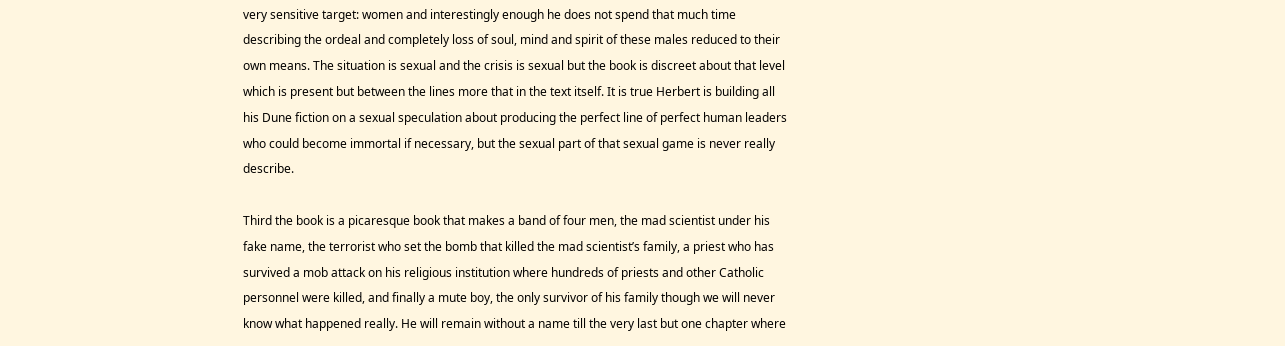very sensitive target: women and interestingly enough he does not spend that much time describing the ordeal and completely loss of soul, mind and spirit of these males reduced to their own means. The situation is sexual and the crisis is sexual but the book is discreet about that level which is present but between the lines more that in the text itself. It is true Herbert is building all his Dune fiction on a sexual speculation about producing the perfect line of perfect human leaders who could become immortal if necessary, but the sexual part of that sexual game is never really describe.

Third the book is a picaresque book that makes a band of four men, the mad scientist under his fake name, the terrorist who set the bomb that killed the mad scientist’s family, a priest who has survived a mob attack on his religious institution where hundreds of priests and other Catholic personnel were killed, and finally a mute boy, the only survivor of his family though we will never know what happened really. He will remain without a name till the very last but one chapter where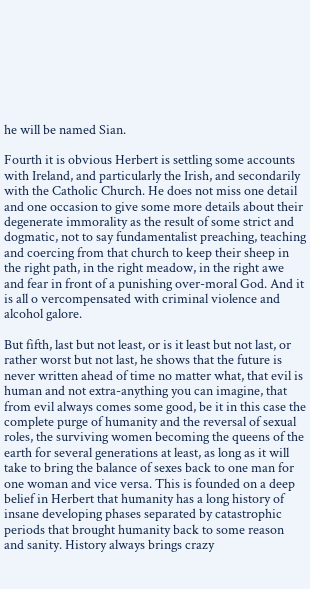he will be named Sian.

Fourth it is obvious Herbert is settling some accounts with Ireland, and particularly the Irish, and secondarily with the Catholic Church. He does not miss one detail and one occasion to give some more details about their degenerate immorality as the result of some strict and dogmatic, not to say fundamentalist preaching, teaching and coercing from that church to keep their sheep in the right path, in the right meadow, in the right awe and fear in front of a punishing over-moral God. And it is all o vercompensated with criminal violence and alcohol galore.

But fifth, last but not least, or is it least but not last, or rather worst but not last, he shows that the future is never written ahead of time no matter what, that evil is human and not extra-anything you can imagine, that from evil always comes some good, be it in this case the complete purge of humanity and the reversal of sexual roles, the surviving women becoming the queens of the earth for several generations at least, as long as it will take to bring the balance of sexes back to one man for one woman and vice versa. This is founded on a deep belief in Herbert that humanity has a long history of insane developing phases separated by catastrophic periods that brought humanity back to some reason and sanity. History always brings crazy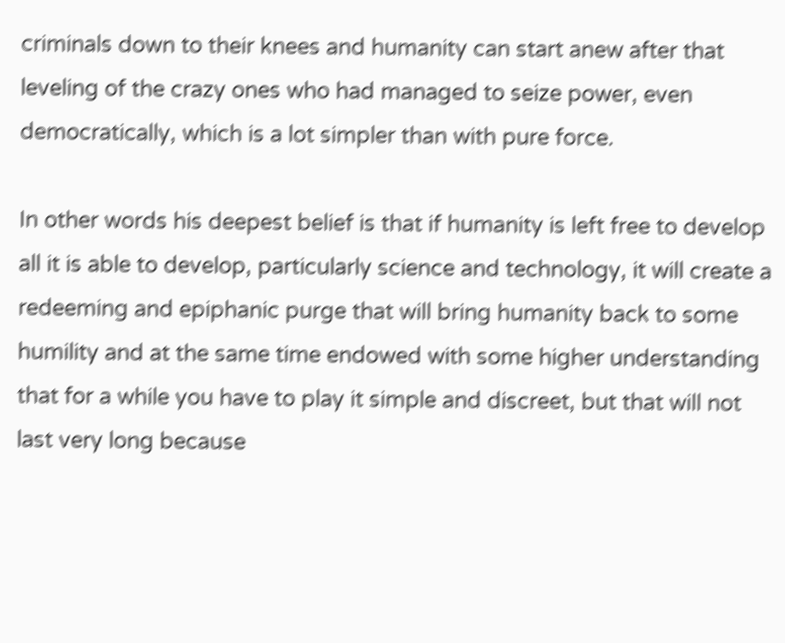criminals down to their knees and humanity can start anew after that leveling of the crazy ones who had managed to seize power, even democratically, which is a lot simpler than with pure force.

In other words his deepest belief is that if humanity is left free to develop all it is able to develop, particularly science and technology, it will create a redeeming and epiphanic purge that will bring humanity back to some humility and at the same time endowed with some higher understanding that for a while you have to play it simple and discreet, but that will not last very long because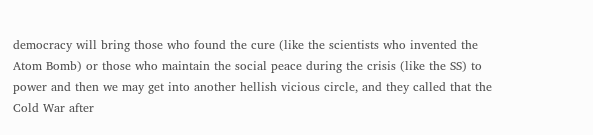democracy will bring those who found the cure (like the scientists who invented the Atom Bomb) or those who maintain the social peace during the crisis (like the SS) to power and then we may get into another hellish vicious circle, and they called that the Cold War after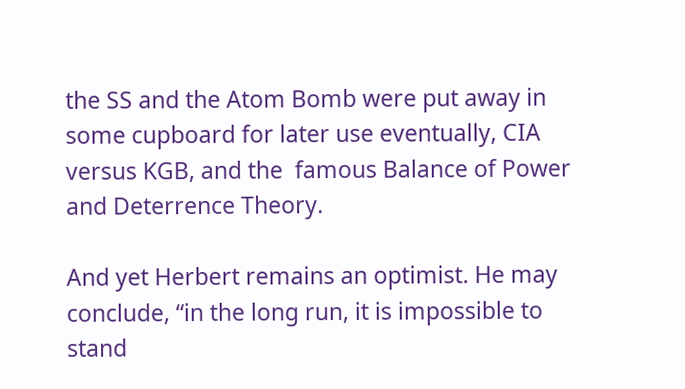the SS and the Atom Bomb were put away in some cupboard for later use eventually, CIA versus KGB, and the  famous Balance of Power and Deterrence Theory.

And yet Herbert remains an optimist. He may conclude, “in the long run, it is impossible to stand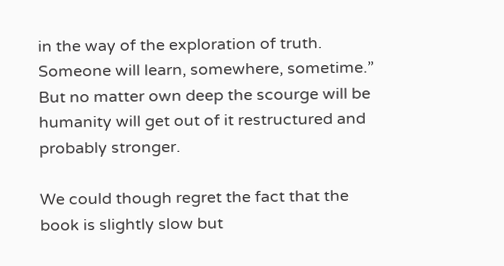in the way of the exploration of truth. Someone will learn, somewhere, sometime.” But no matter own deep the scourge will be humanity will get out of it restructured and probably stronger.

We could though regret the fact that the book is slightly slow but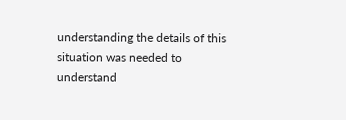understanding the details of this situation was needed to understand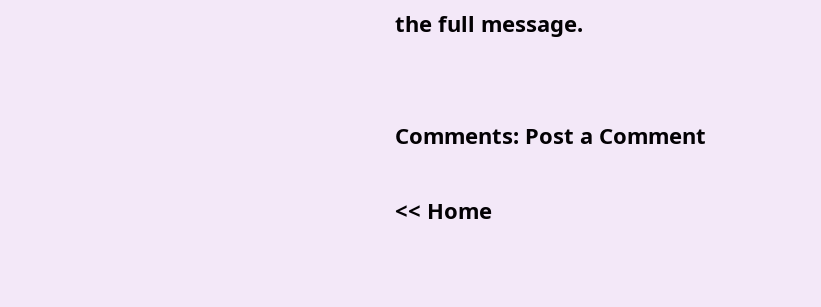the full message.


Comments: Post a Comment

<< Home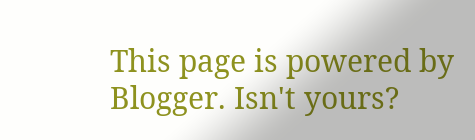This page is powered by Blogger. Isn't yours?